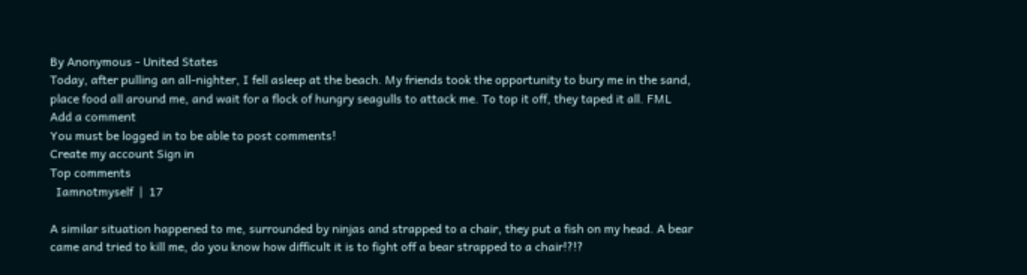By Anonymous - United States
Today, after pulling an all-nighter, I fell asleep at the beach. My friends took the opportunity to bury me in the sand, place food all around me, and wait for a flock of hungry seagulls to attack me. To top it off, they taped it all. FML
Add a comment
You must be logged in to be able to post comments!
Create my account Sign in
Top comments
  Iamnotmyself  |  17

A similar situation happened to me, surrounded by ninjas and strapped to a chair, they put a fish on my head. A bear came and tried to kill me, do you know how difficult it is to fight off a bear strapped to a chair!?!?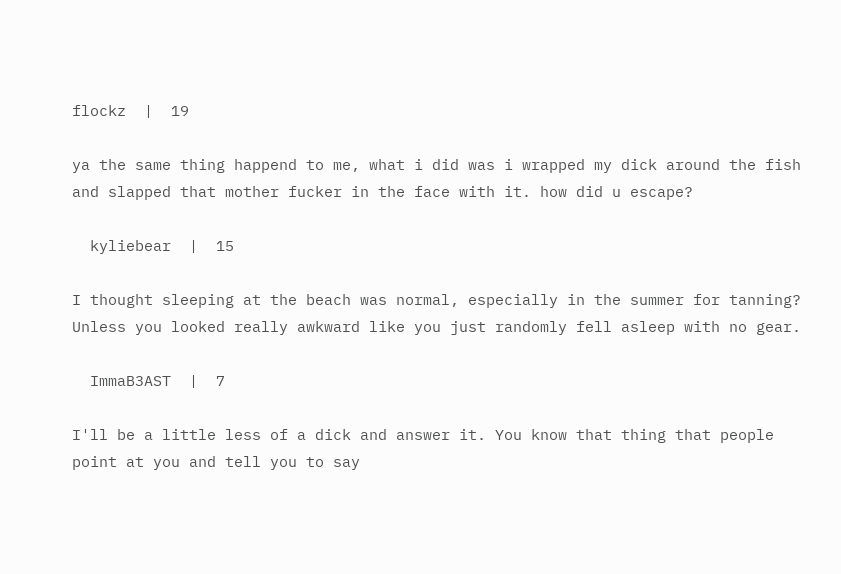flockz  |  19

ya the same thing happend to me, what i did was i wrapped my dick around the fish and slapped that mother fucker in the face with it. how did u escape?

  kyliebear  |  15

I thought sleeping at the beach was normal, especially in the summer for tanning? Unless you looked really awkward like you just randomly fell asleep with no gear.

  ImmaB3AST  |  7

I'll be a little less of a dick and answer it. You know that thing that people point at you and tell you to say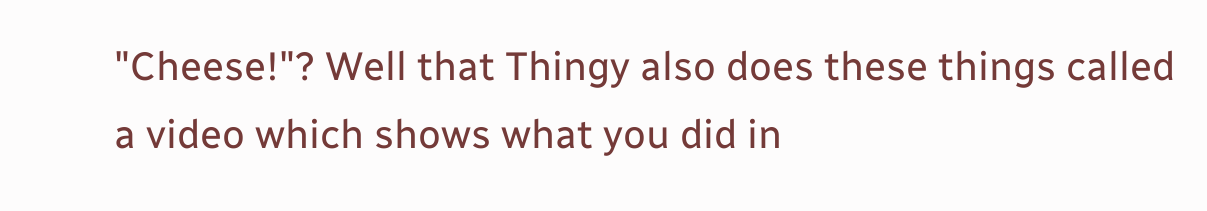"Cheese!"? Well that Thingy also does these things called a video which shows what you did in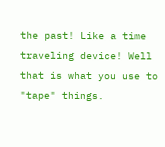the past! Like a time traveling device! Well that is what you use to "tape" things.